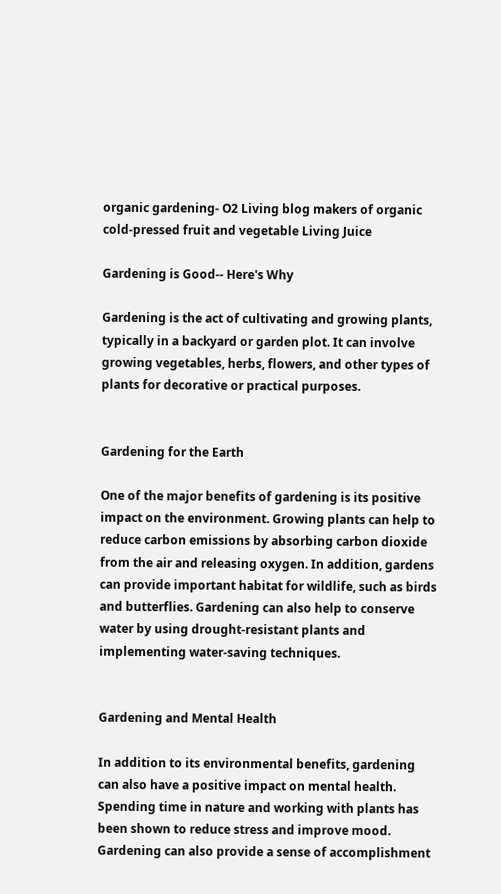organic gardening- O2 Living blog makers of organic cold-pressed fruit and vegetable Living Juice

Gardening is Good-- Here's Why

Gardening is the act of cultivating and growing plants, typically in a backyard or garden plot. It can involve growing vegetables, herbs, flowers, and other types of plants for decorative or practical purposes.


Gardening for the Earth

One of the major benefits of gardening is its positive impact on the environment. Growing plants can help to reduce carbon emissions by absorbing carbon dioxide from the air and releasing oxygen. In addition, gardens can provide important habitat for wildlife, such as birds and butterflies. Gardening can also help to conserve water by using drought-resistant plants and implementing water-saving techniques.


Gardening and Mental Health

In addition to its environmental benefits, gardening can also have a positive impact on mental health. Spending time in nature and working with plants has been shown to reduce stress and improve mood. Gardening can also provide a sense of accomplishment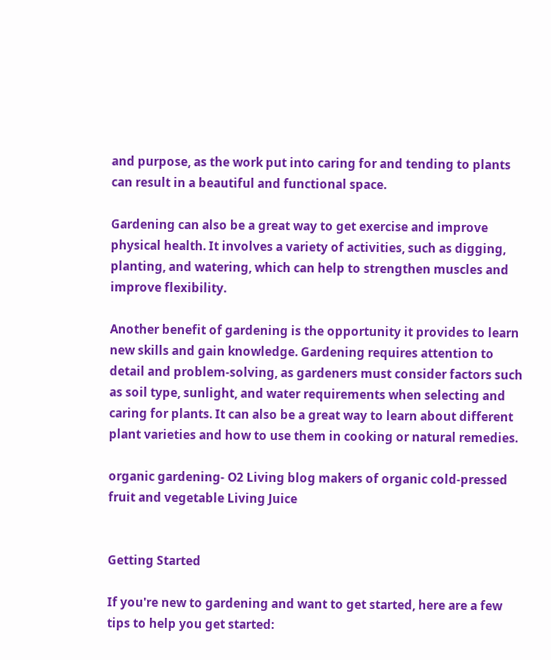and purpose, as the work put into caring for and tending to plants can result in a beautiful and functional space.

Gardening can also be a great way to get exercise and improve physical health. It involves a variety of activities, such as digging, planting, and watering, which can help to strengthen muscles and improve flexibility.

Another benefit of gardening is the opportunity it provides to learn new skills and gain knowledge. Gardening requires attention to detail and problem-solving, as gardeners must consider factors such as soil type, sunlight, and water requirements when selecting and caring for plants. It can also be a great way to learn about different plant varieties and how to use them in cooking or natural remedies.

organic gardening- O2 Living blog makers of organic cold-pressed fruit and vegetable Living Juice


Getting Started

If you're new to gardening and want to get started, here are a few tips to help you get started: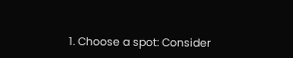1. Choose a spot: Consider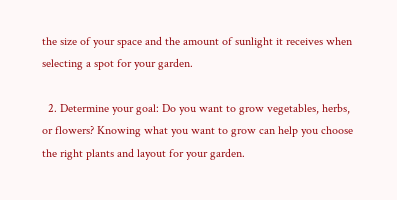the size of your space and the amount of sunlight it receives when selecting a spot for your garden.

  2. Determine your goal: Do you want to grow vegetables, herbs, or flowers? Knowing what you want to grow can help you choose the right plants and layout for your garden.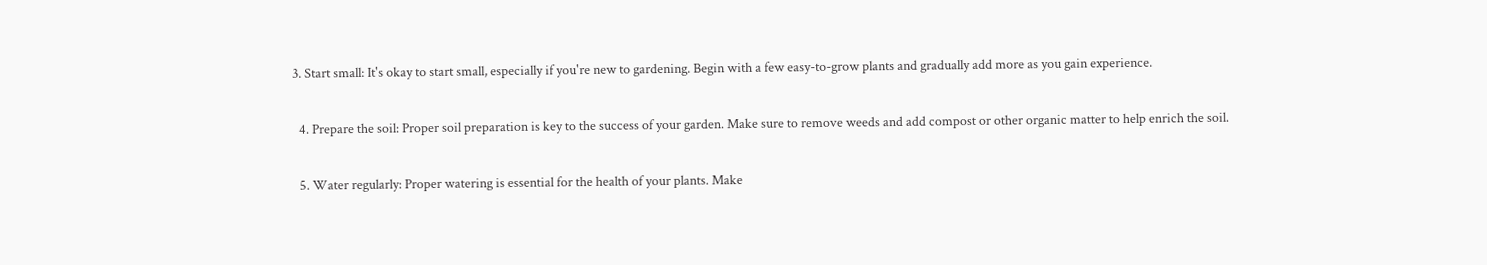3. Start small: It's okay to start small, especially if you're new to gardening. Begin with a few easy-to-grow plants and gradually add more as you gain experience.

  4. Prepare the soil: Proper soil preparation is key to the success of your garden. Make sure to remove weeds and add compost or other organic matter to help enrich the soil.

  5. Water regularly: Proper watering is essential for the health of your plants. Make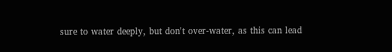sure to water deeply, but don't over-water, as this can lead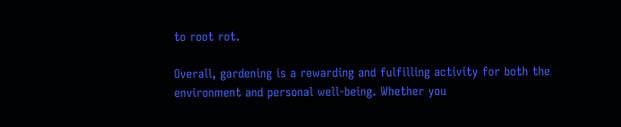to root rot.

Overall, gardening is a rewarding and fulfilling activity for both the environment and personal well-being. Whether you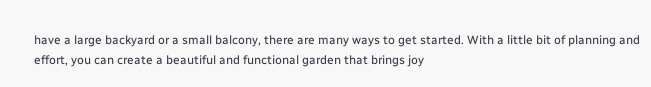have a large backyard or a small balcony, there are many ways to get started. With a little bit of planning and effort, you can create a beautiful and functional garden that brings joy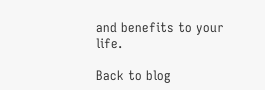and benefits to your life.

Back to blog